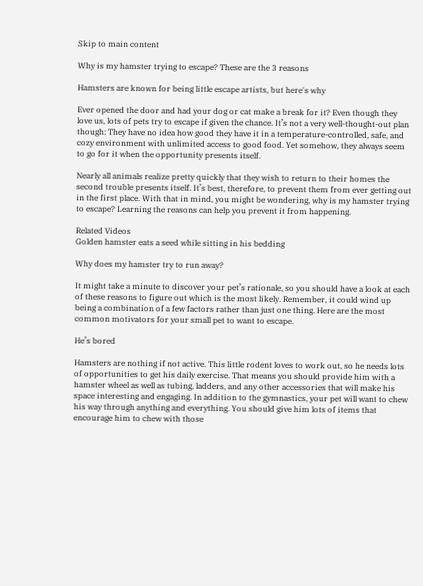Skip to main content

Why is my hamster trying to escape? These are the 3 reasons

Hamsters are known for being little escape artists, but here's why

Ever opened the door and had your dog or cat make a break for it? Even though they love us, lots of pets try to escape if given the chance. It’s not a very well-thought-out plan though: They have no idea how good they have it in a temperature-controlled, safe, and cozy environment with unlimited access to good food. Yet somehow, they always seem to go for it when the opportunity presents itself.

Nearly all animals realize pretty quickly that they wish to return to their homes the second trouble presents itself. It’s best, therefore, to prevent them from ever getting out in the first place. With that in mind, you might be wondering, why is my hamster trying to escape? Learning the reasons can help you prevent it from happening.

Related Videos
Golden hamster eats a seed while sitting in his bedding

Why does my hamster try to run away?

It might take a minute to discover your pet’s rationale, so you should have a look at each of these reasons to figure out which is the most likely. Remember, it could wind up being a combination of a few factors rather than just one thing. Here are the most common motivators for your small pet to want to escape.

He’s bored

Hamsters are nothing if not active. This little rodent loves to work out, so he needs lots of opportunities to get his daily exercise. That means you should provide him with a hamster wheel as well as tubing, ladders, and any other accessories that will make his space interesting and engaging. In addition to the gymnastics, your pet will want to chew his way through anything and everything. You should give him lots of items that encourage him to chew with those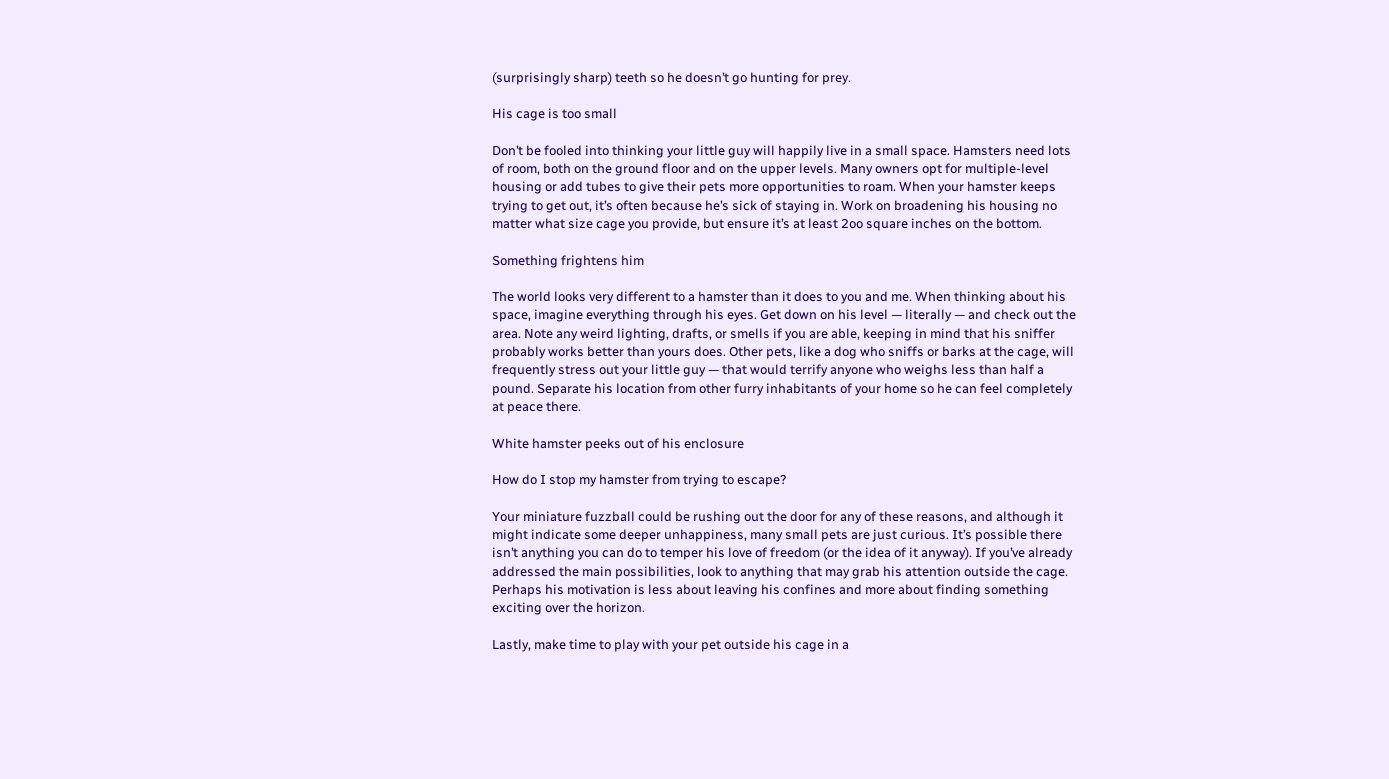(surprisingly sharp) teeth so he doesn’t go hunting for prey.

His cage is too small

Don’t be fooled into thinking your little guy will happily live in a small space. Hamsters need lots of room, both on the ground floor and on the upper levels. Many owners opt for multiple-level housing or add tubes to give their pets more opportunities to roam. When your hamster keeps trying to get out, it’s often because he’s sick of staying in. Work on broadening his housing no matter what size cage you provide, but ensure it’s at least 2oo square inches on the bottom.

Something frightens him

The world looks very different to a hamster than it does to you and me. When thinking about his space, imagine everything through his eyes. Get down on his level — literally — and check out the area. Note any weird lighting, drafts, or smells if you are able, keeping in mind that his sniffer probably works better than yours does. Other pets, like a dog who sniffs or barks at the cage, will frequently stress out your little guy — that would terrify anyone who weighs less than half a pound. Separate his location from other furry inhabitants of your home so he can feel completely at peace there.

White hamster peeks out of his enclosure

How do I stop my hamster from trying to escape?

Your miniature fuzzball could be rushing out the door for any of these reasons, and although it might indicate some deeper unhappiness, many small pets are just curious. It’s possible there isn’t anything you can do to temper his love of freedom (or the idea of it anyway). If you’ve already addressed the main possibilities, look to anything that may grab his attention outside the cage. Perhaps his motivation is less about leaving his confines and more about finding something exciting over the horizon.

Lastly, make time to play with your pet outside his cage in a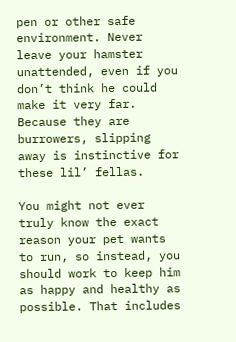pen or other safe environment. Never leave your hamster unattended, even if you don’t think he could make it very far. Because they are burrowers, slipping away is instinctive for these lil’ fellas.

You might not ever truly know the exact reason your pet wants to run, so instead, you should work to keep him as happy and healthy as possible. That includes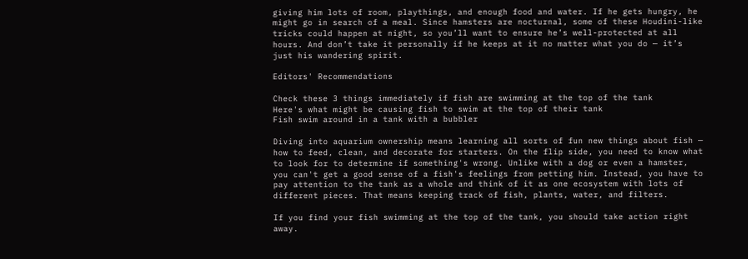giving him lots of room, playthings, and enough food and water. If he gets hungry, he might go in search of a meal. Since hamsters are nocturnal, some of these Houdini-like tricks could happen at night, so you’ll want to ensure he’s well-protected at all hours. And don’t take it personally if he keeps at it no matter what you do — it’s just his wandering spirit.

Editors' Recommendations

Check these 3 things immediately if fish are swimming at the top of the tank
Here's what might be causing fish to swim at the top of their tank
Fish swim around in a tank with a bubbler

Diving into aquarium ownership means learning all sorts of fun new things about fish — how to feed, clean, and decorate for starters. On the flip side, you need to know what to look for to determine if something's wrong. Unlike with a dog or even a hamster, you can't get a good sense of a fish's feelings from petting him. Instead, you have to pay attention to the tank as a whole and think of it as one ecosystem with lots of different pieces. That means keeping track of fish, plants, water, and filters.

If you find your fish swimming at the top of the tank, you should take action right away.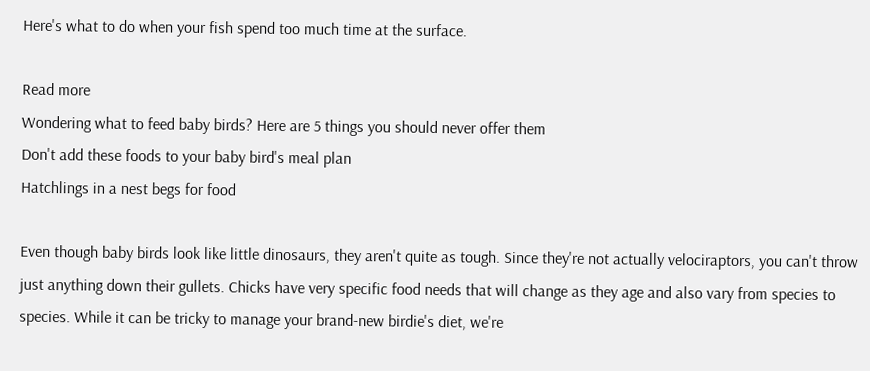Here's what to do when your fish spend too much time at the surface.

Read more
Wondering what to feed baby birds? Here are 5 things you should never offer them
Don't add these foods to your baby bird's meal plan
Hatchlings in a nest begs for food

Even though baby birds look like little dinosaurs, they aren't quite as tough. Since they're not actually velociraptors, you can't throw just anything down their gullets. Chicks have very specific food needs that will change as they age and also vary from species to species. While it can be tricky to manage your brand-new birdie's diet, we're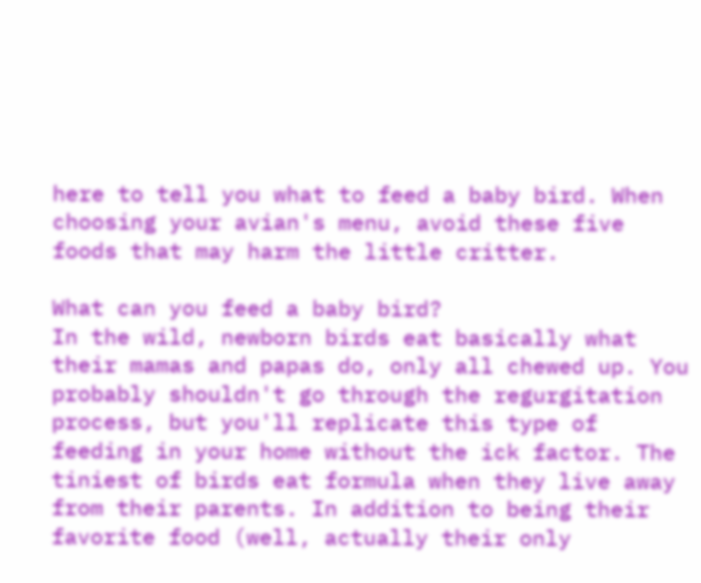here to tell you what to feed a baby bird. When choosing your avian's menu, avoid these five foods that may harm the little critter.

What can you feed a baby bird?
In the wild, newborn birds eat basically what their mamas and papas do, only all chewed up. You probably shouldn't go through the regurgitation process, but you'll replicate this type of feeding in your home without the ick factor. The tiniest of birds eat formula when they live away from their parents. In addition to being their favorite food (well, actually their only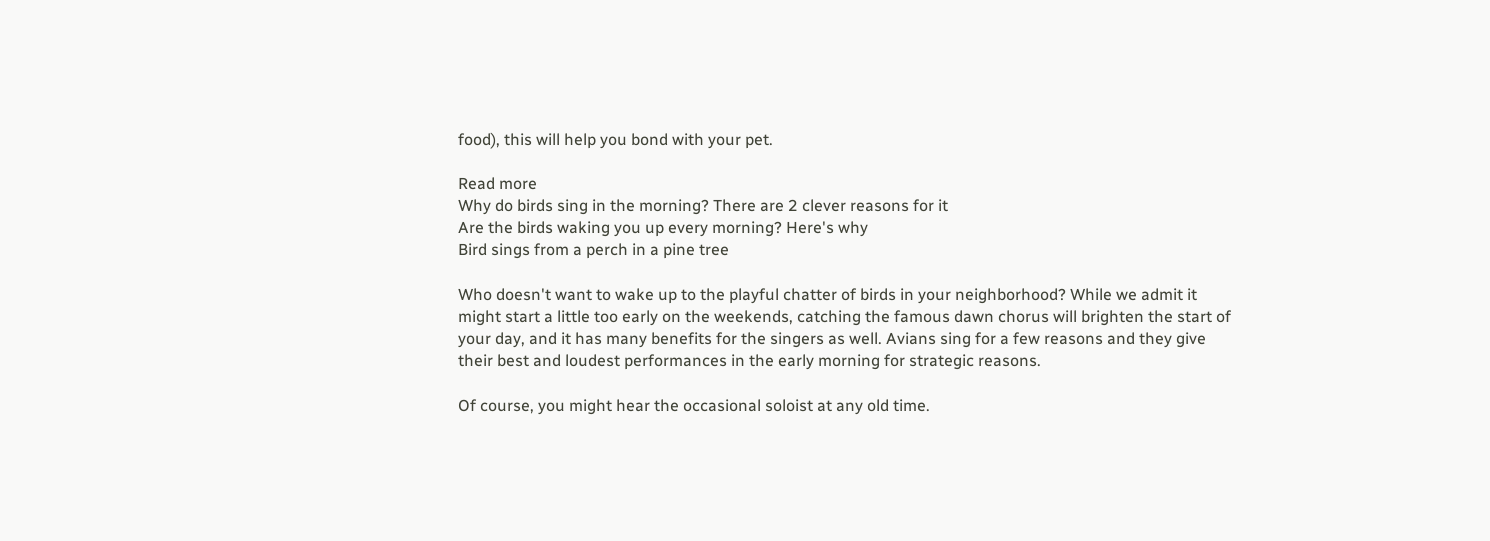food), this will help you bond with your pet.

Read more
Why do birds sing in the morning? There are 2 clever reasons for it
Are the birds waking you up every morning? Here's why
Bird sings from a perch in a pine tree

Who doesn't want to wake up to the playful chatter of birds in your neighborhood? While we admit it might start a little too early on the weekends, catching the famous dawn chorus will brighten the start of your day, and it has many benefits for the singers as well. Avians sing for a few reasons and they give their best and loudest performances in the early morning for strategic reasons.

Of course, you might hear the occasional soloist at any old time.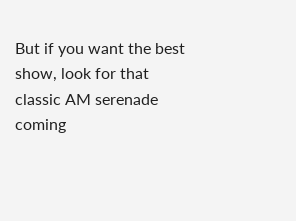But if you want the best show, look for that classic AM serenade coming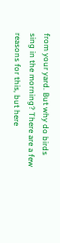from your yard. But why do birds sing in the morning? There are a few reasons for this, but here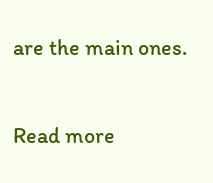are the main ones.

Read more